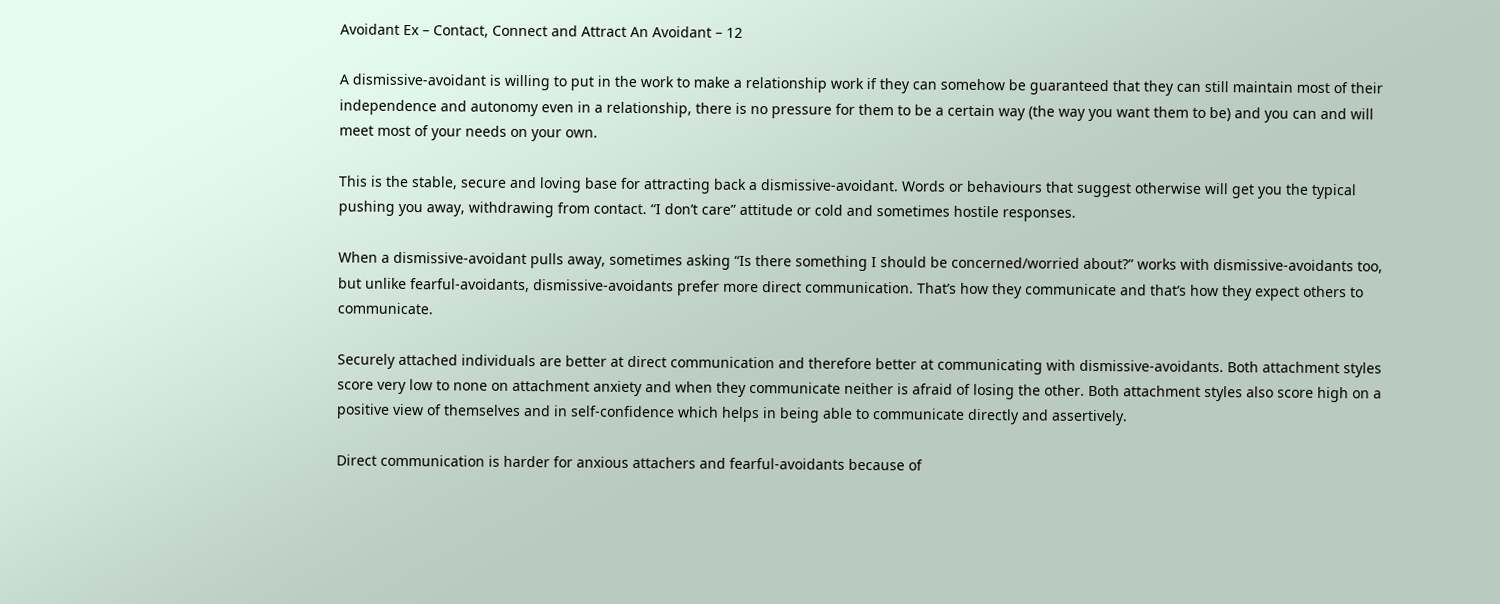Avoidant Ex – Contact, Connect and Attract An Avoidant – 12

A dismissive-avoidant is willing to put in the work to make a relationship work if they can somehow be guaranteed that they can still maintain most of their independence and autonomy even in a relationship, there is no pressure for them to be a certain way (the way you want them to be) and you can and will meet most of your needs on your own.

This is the stable, secure and loving base for attracting back a dismissive-avoidant. Words or behaviours that suggest otherwise will get you the typical pushing you away, withdrawing from contact. “I don’t care” attitude or cold and sometimes hostile responses.

When a dismissive-avoidant pulls away, sometimes asking “Is there something I should be concerned/worried about?” works with dismissive-avoidants too, but unlike fearful-avoidants, dismissive-avoidants prefer more direct communication. That’s how they communicate and that’s how they expect others to communicate.

Securely attached individuals are better at direct communication and therefore better at communicating with dismissive-avoidants. Both attachment styles score very low to none on attachment anxiety and when they communicate neither is afraid of losing the other. Both attachment styles also score high on a positive view of themselves and in self-confidence which helps in being able to communicate directly and assertively.

Direct communication is harder for anxious attachers and fearful-avoidants because of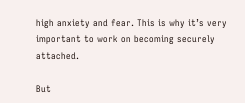high anxiety and fear. This is why it’s very important to work on becoming securely attached.

But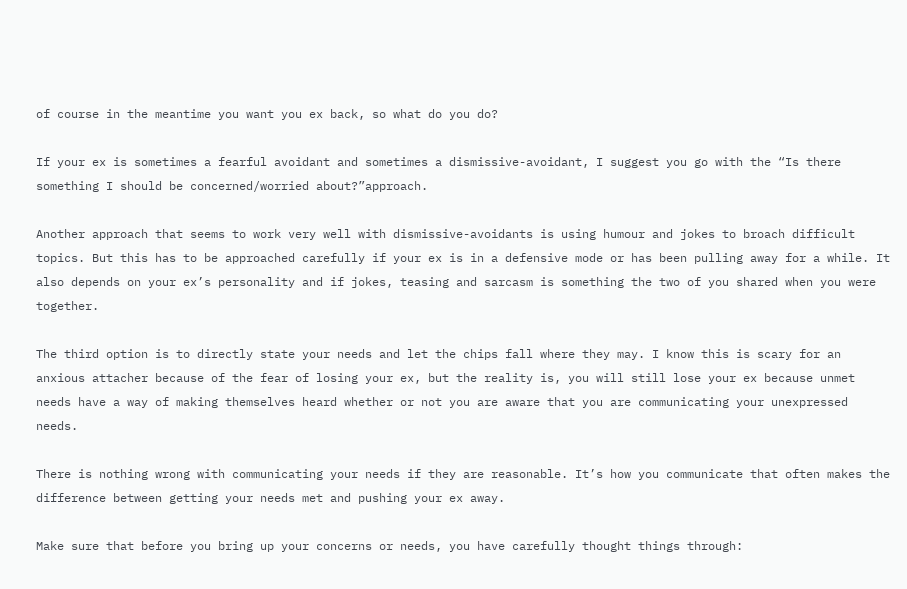of course in the meantime you want you ex back, so what do you do?

If your ex is sometimes a fearful avoidant and sometimes a dismissive-avoidant, I suggest you go with the “Is there something I should be concerned/worried about?”approach.

Another approach that seems to work very well with dismissive-avoidants is using humour and jokes to broach difficult topics. But this has to be approached carefully if your ex is in a defensive mode or has been pulling away for a while. It also depends on your ex’s personality and if jokes, teasing and sarcasm is something the two of you shared when you were together.

The third option is to directly state your needs and let the chips fall where they may. I know this is scary for an anxious attacher because of the fear of losing your ex, but the reality is, you will still lose your ex because unmet needs have a way of making themselves heard whether or not you are aware that you are communicating your unexpressed needs.

There is nothing wrong with communicating your needs if they are reasonable. It’s how you communicate that often makes the difference between getting your needs met and pushing your ex away.

Make sure that before you bring up your concerns or needs, you have carefully thought things through: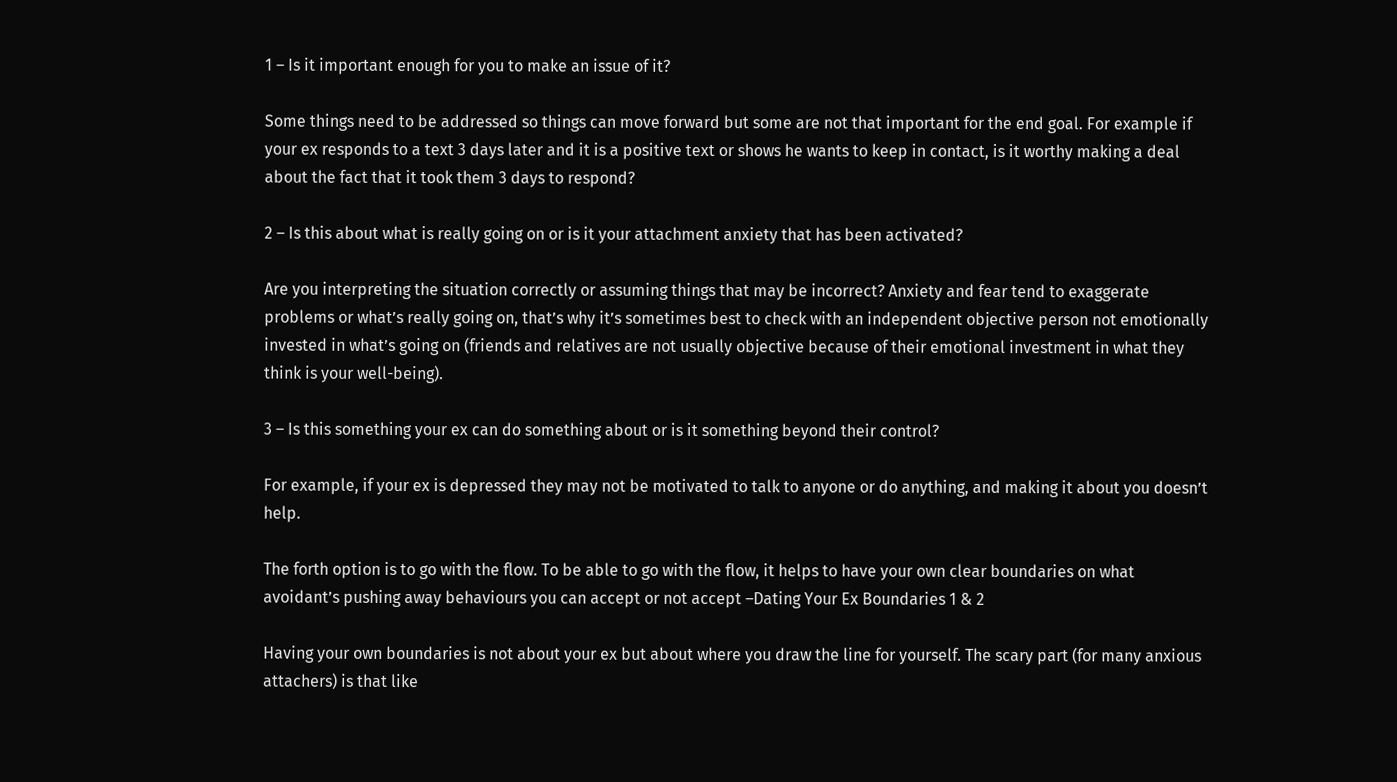1 – Is it important enough for you to make an issue of it?

Some things need to be addressed so things can move forward but some are not that important for the end goal. For example if your ex responds to a text 3 days later and it is a positive text or shows he wants to keep in contact, is it worthy making a deal about the fact that it took them 3 days to respond?

2 – Is this about what is really going on or is it your attachment anxiety that has been activated?

Are you interpreting the situation correctly or assuming things that may be incorrect? Anxiety and fear tend to exaggerate problems or what’s really going on, that’s why it’s sometimes best to check with an independent objective person not emotionally invested in what’s going on (friends and relatives are not usually objective because of their emotional investment in what they think is your well-being).

3 – Is this something your ex can do something about or is it something beyond their control?

For example, if your ex is depressed they may not be motivated to talk to anyone or do anything, and making it about you doesn’t help.

The forth option is to go with the flow. To be able to go with the flow, it helps to have your own clear boundaries on what avoidant’s pushing away behaviours you can accept or not accept –Dating Your Ex Boundaries 1 & 2

Having your own boundaries is not about your ex but about where you draw the line for yourself. The scary part (for many anxious attachers) is that like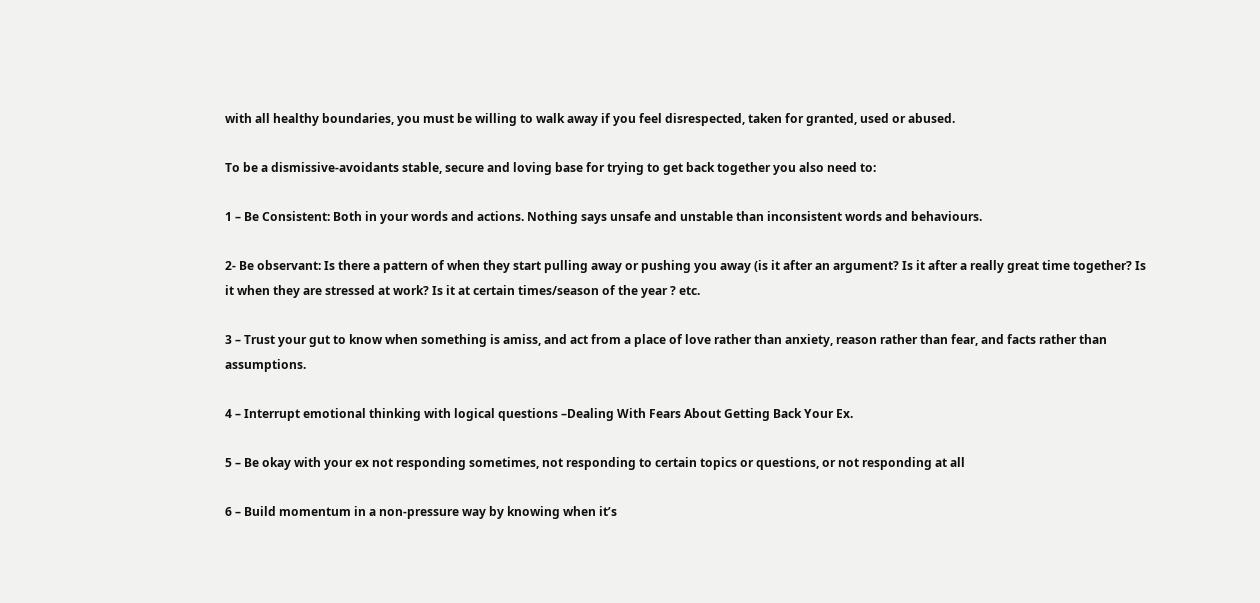with all healthy boundaries, you must be willing to walk away if you feel disrespected, taken for granted, used or abused.

To be a dismissive-avoidants stable, secure and loving base for trying to get back together you also need to:

1 – Be Consistent: Both in your words and actions. Nothing says unsafe and unstable than inconsistent words and behaviours.

2- Be observant: Is there a pattern of when they start pulling away or pushing you away (is it after an argument? Is it after a really great time together? Is it when they are stressed at work? Is it at certain times/season of the year ? etc.

3 – Trust your gut to know when something is amiss, and act from a place of love rather than anxiety, reason rather than fear, and facts rather than assumptions.

4 – Interrupt emotional thinking with logical questions –Dealing With Fears About Getting Back Your Ex.

5 – Be okay with your ex not responding sometimes, not responding to certain topics or questions, or not responding at all

6 – Build momentum in a non-pressure way by knowing when it’s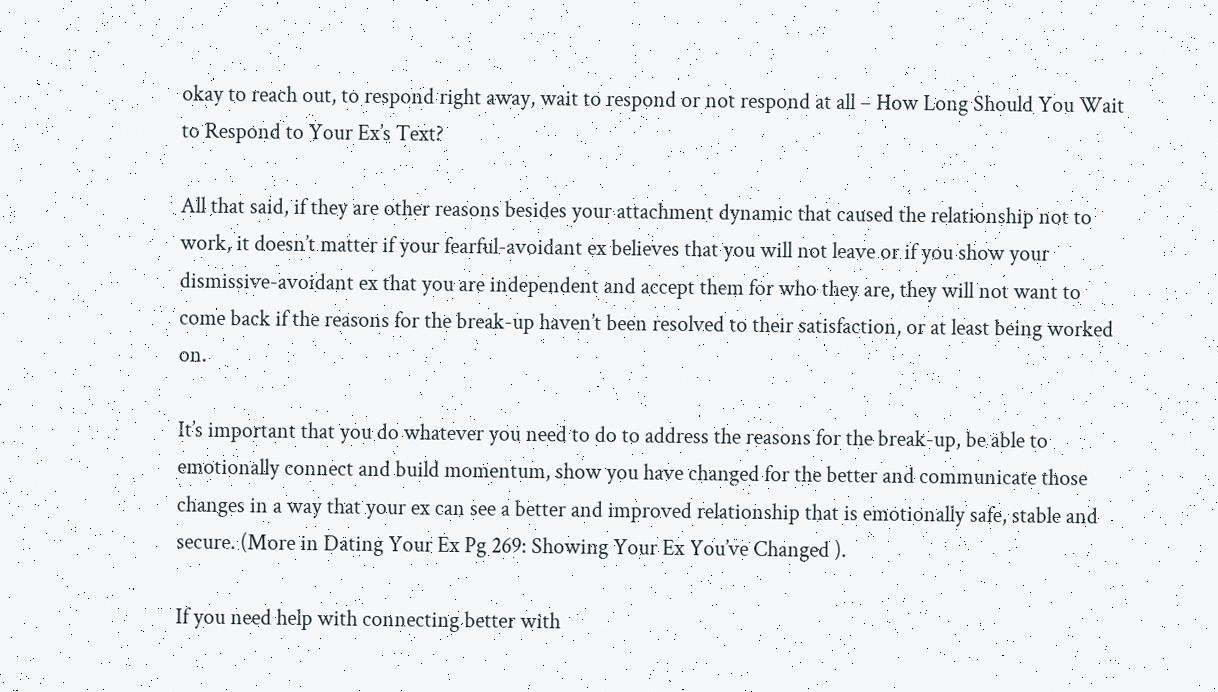okay to reach out, to respond right away, wait to respond or not respond at all – How Long Should You Wait to Respond to Your Ex’s Text?

All that said, if they are other reasons besides your attachment dynamic that caused the relationship not to work, it doesn’t matter if your fearful-avoidant ex believes that you will not leave or if you show your dismissive-avoidant ex that you are independent and accept them for who they are, they will not want to come back if the reasons for the break-up haven’t been resolved to their satisfaction, or at least being worked on.

It’s important that you do whatever you need to do to address the reasons for the break-up, be able to emotionally connect and build momentum, show you have changed for the better and communicate those changes in a way that your ex can see a better and improved relationship that is emotionally safe, stable and secure. (More in Dating Your Ex Pg 269: Showing Your Ex You’ve Changed ).

If you need help with connecting better with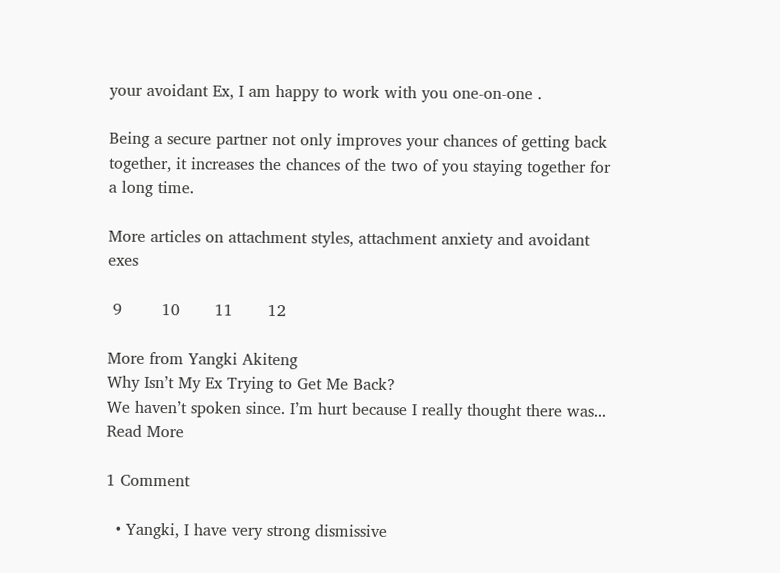your avoidant Ex, I am happy to work with you one-on-one .

Being a secure partner not only improves your chances of getting back together, it increases the chances of the two of you staying together for a long time.

More articles on attachment styles, attachment anxiety and avoidant exes

 9        10       11       12

More from Yangki Akiteng
Why Isn’t My Ex Trying to Get Me Back?
We haven’t spoken since. I’m hurt because I really thought there was...
Read More

1 Comment

  • Yangki, I have very strong dismissive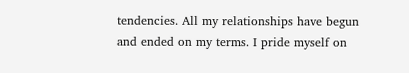tendencies. All my relationships have begun and ended on my terms. I pride myself on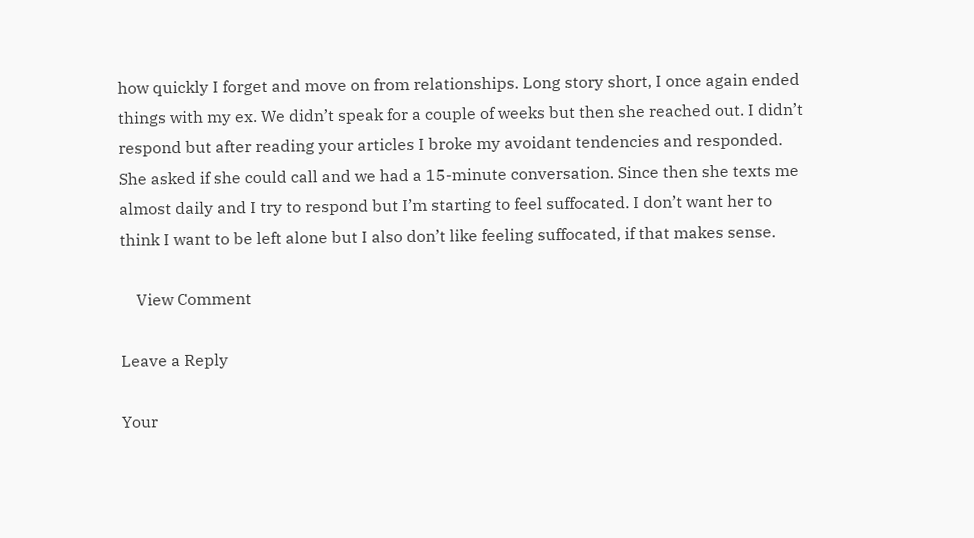how quickly I forget and move on from relationships. Long story short, I once again ended things with my ex. We didn’t speak for a couple of weeks but then she reached out. I didn’t respond but after reading your articles I broke my avoidant tendencies and responded. She asked if she could call and we had a 15-minute conversation. Since then she texts me almost daily and I try to respond but I’m starting to feel suffocated. I don’t want her to think I want to be left alone but I also don’t like feeling suffocated, if that makes sense.

    View Comment

Leave a Reply

Your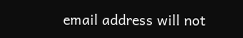email address will not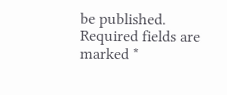be published. Required fields are marked *